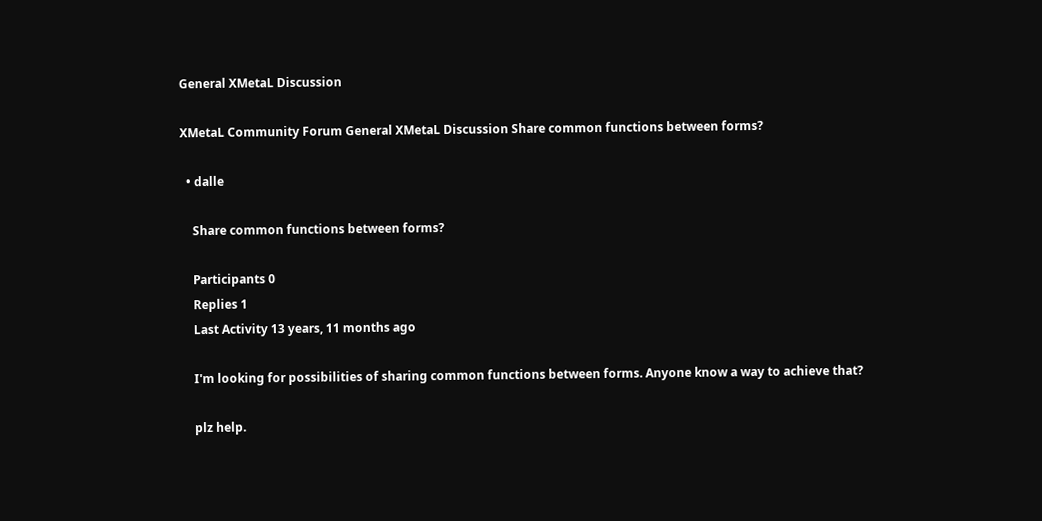General XMetaL Discussion

XMetaL Community Forum General XMetaL Discussion Share common functions between forms?

  • dalle

    Share common functions between forms?

    Participants 0
    Replies 1
    Last Activity 13 years, 11 months ago

    I'm looking for possibilities of sharing common functions between forms. Anyone know a way to achieve that?

    plz help.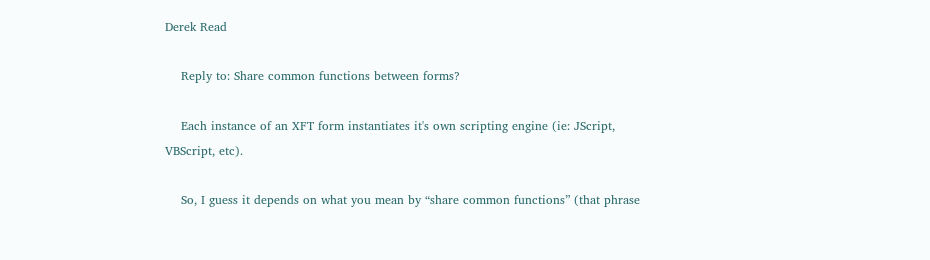Derek Read

    Reply to: Share common functions between forms?

    Each instance of an XFT form instantiates it's own scripting engine (ie: JScript, VBScript, etc).

    So, I guess it depends on what you mean by “share common functions” (that phrase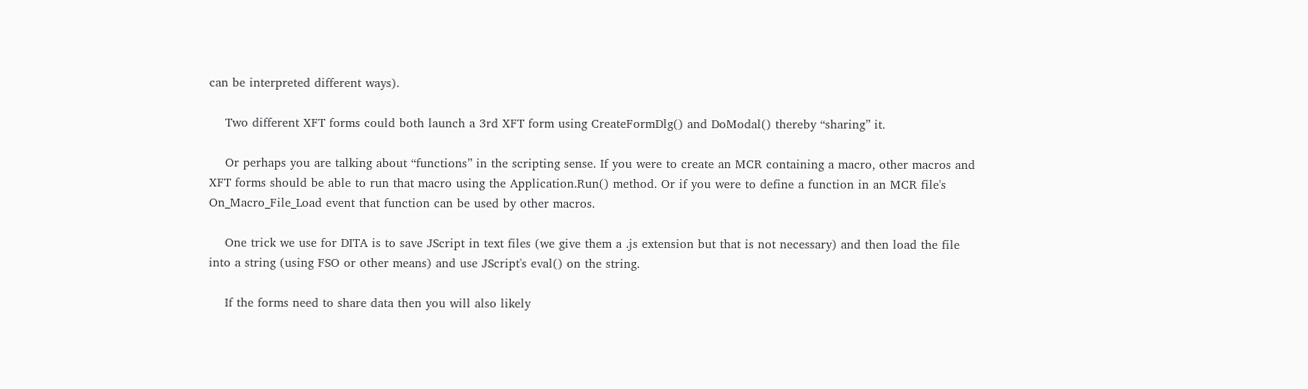can be interpreted different ways).

    Two different XFT forms could both launch a 3rd XFT form using CreateFormDlg() and DoModal() thereby “sharing” it.

    Or perhaps you are talking about “functions” in the scripting sense. If you were to create an MCR containing a macro, other macros and XFT forms should be able to run that macro using the Application.Run() method. Or if you were to define a function in an MCR file's On_Macro_File_Load event that function can be used by other macros.

    One trick we use for DITA is to save JScript in text files (we give them a .js extension but that is not necessary) and then load the file into a string (using FSO or other means) and use JScript's eval() on the string.

    If the forms need to share data then you will also likely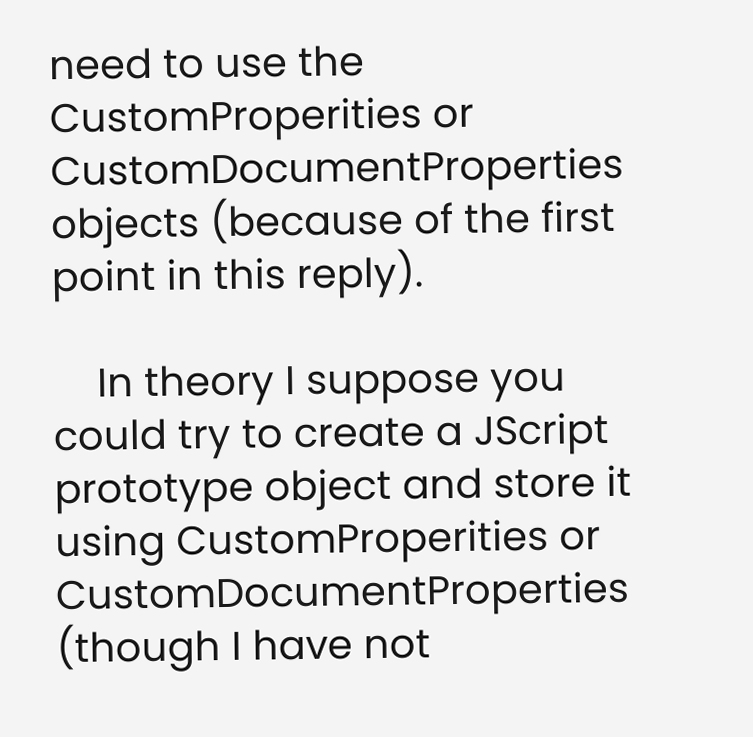need to use the CustomProperities or CustomDocumentProperties objects (because of the first point in this reply).

    In theory I suppose you could try to create a JScript prototype object and store it using CustomProperities or CustomDocumentProperties (though I have not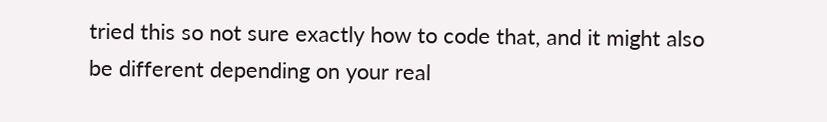tried this so not sure exactly how to code that, and it might also be different depending on your real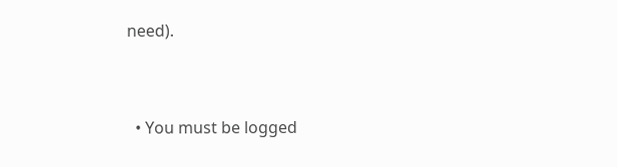need).


  • You must be logged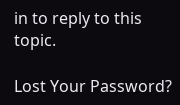in to reply to this topic.

Lost Your Password?